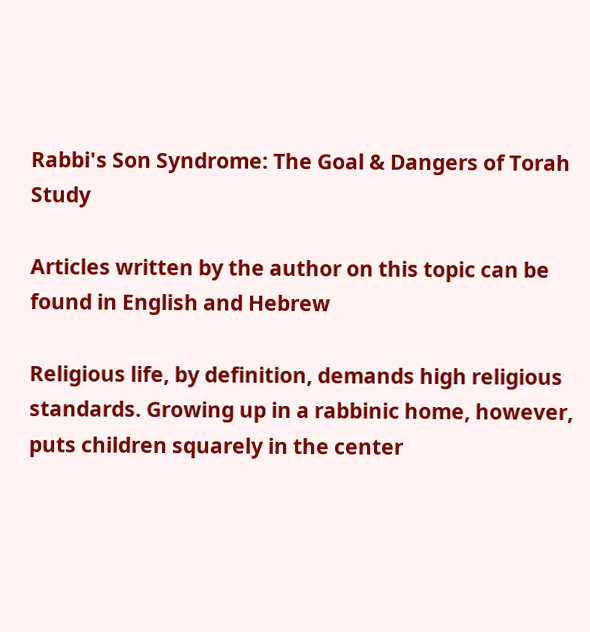Rabbi's Son Syndrome: The Goal & Dangers of Torah Study

Articles written by the author on this topic can be found in English and Hebrew

Religious life, by definition, demands high religious standards. Growing up in a rabbinic home, however, puts children squarely in the center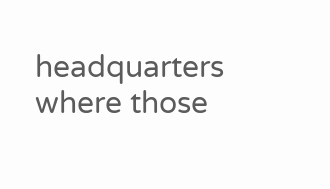headquarters where those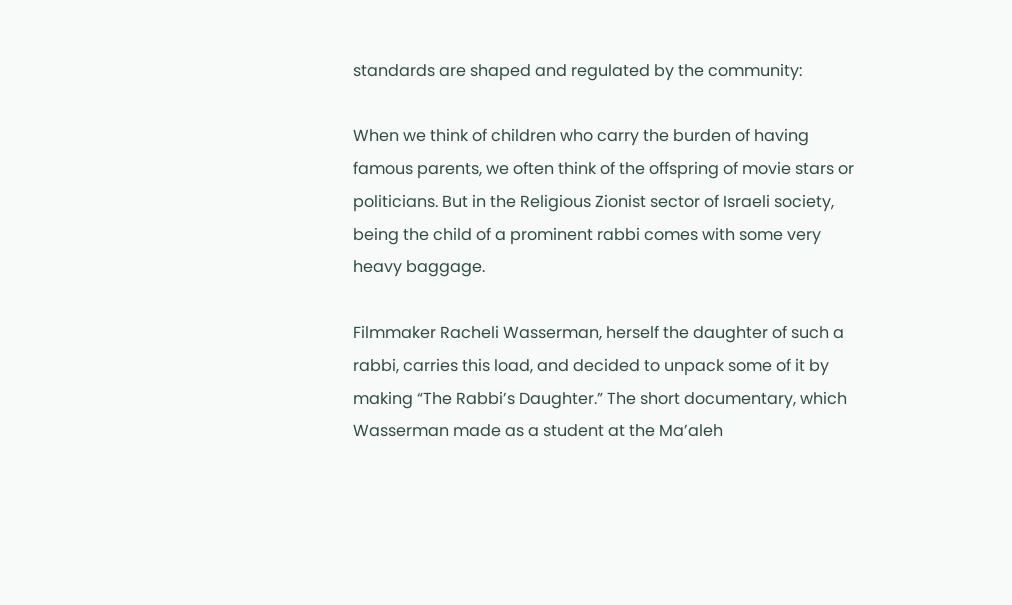standards are shaped and regulated by the community:

When we think of children who carry the burden of having famous parents, we often think of the offspring of movie stars or politicians. But in the Religious Zionist sector of Israeli society, being the child of a prominent rabbi comes with some very heavy baggage.

Filmmaker Racheli Wasserman, herself the daughter of such a rabbi, carries this load, and decided to unpack some of it by making “The Rabbi’s Daughter.” The short documentary, which Wasserman made as a student at the Ma’aleh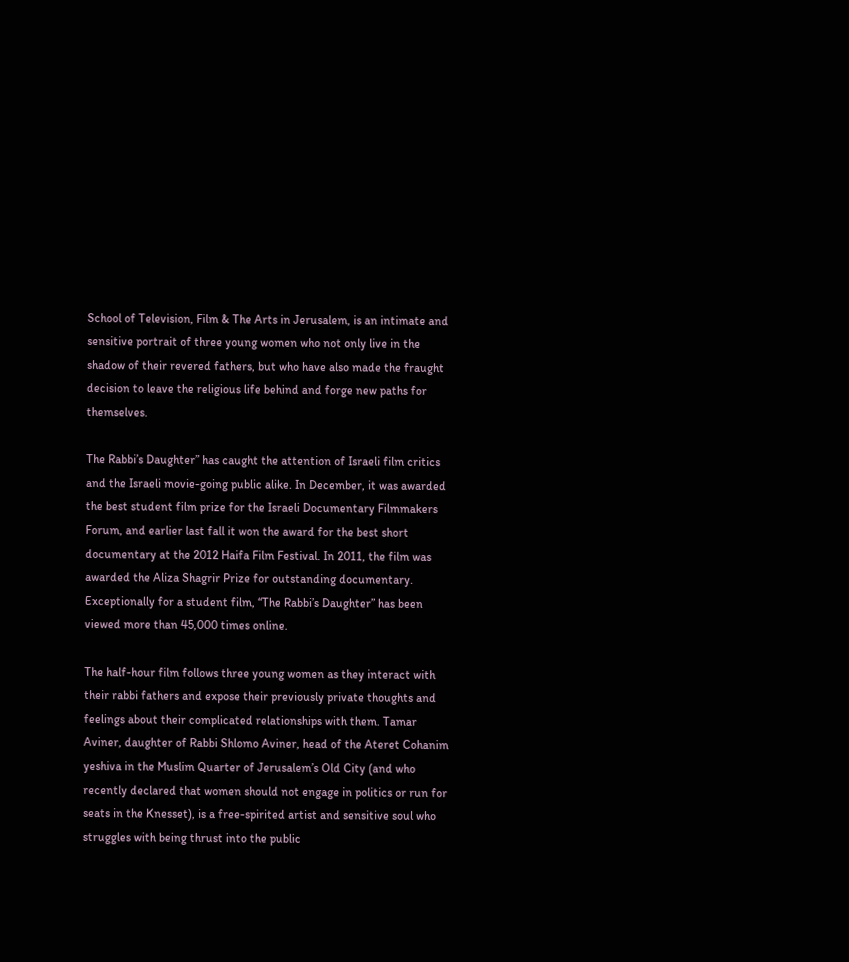School of Television, Film & The Arts in Jerusalem, is an intimate and sensitive portrait of three young women who not only live in the shadow of their revered fathers, but who have also made the fraught decision to leave the religious life behind and forge new paths for themselves.

The Rabbi’s Daughter” has caught the attention of Israeli film critics and the Israeli movie-going public alike. In December, it was awarded the best student film prize for the Israeli Documentary Filmmakers Forum, and earlier last fall it won the award for the best short documentary at the 2012 Haifa Film Festival. In 2011, the film was awarded the Aliza Shagrir Prize for outstanding documentary. Exceptionally for a student film, “The Rabbi’s Daughter” has been viewed more than 45,000 times online.

The half-hour film follows three young women as they interact with their rabbi fathers and expose their previously private thoughts and feelings about their complicated relationships with them. Tamar Aviner, daughter of Rabbi Shlomo Aviner, head of the Ateret Cohanim yeshiva in the Muslim Quarter of Jerusalem’s Old City (and who recently declared that women should not engage in politics or run for seats in the Knesset), is a free-spirited artist and sensitive soul who struggles with being thrust into the public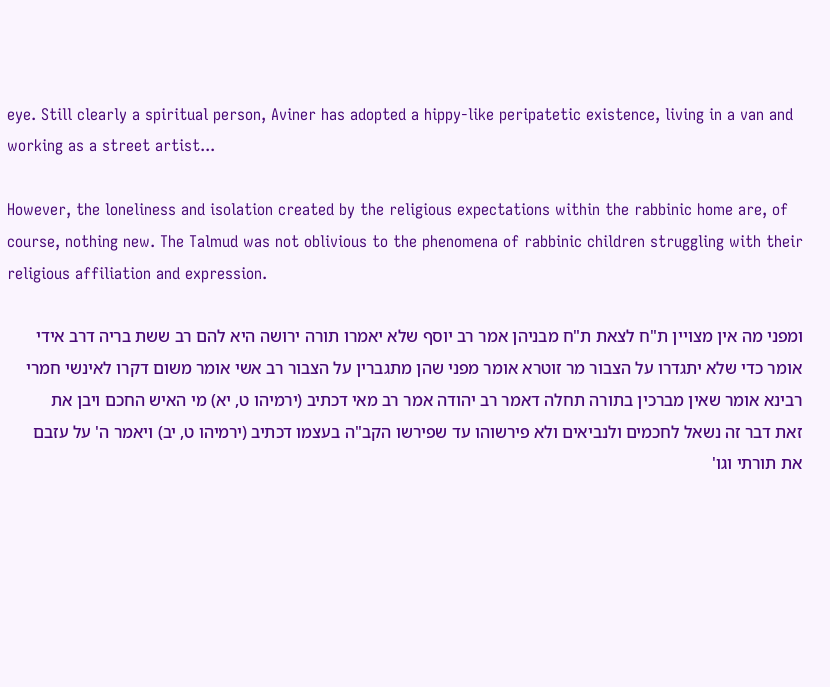eye. Still clearly a spiritual person, Aviner has adopted a hippy-like peripatetic existence, living in a van and working as a street artist...

However, the loneliness and isolation created by the religious expectations within the rabbinic home are, of course, nothing new. The Talmud was not oblivious to the phenomena of rabbinic children struggling with their religious affiliation and expression.

ומפני מה אין מצויין ת"ח לצאת ת"ח מבניהן אמר רב יוסף שלא יאמרו תורה ירושה היא להם רב ששת בריה דרב אידי אומר כדי שלא יתגדרו על הצבור מר זוטרא אומר מפני שהן מתגברין על הצבור רב אשי אומר משום דקרו לאינשי חמרי רבינא אומר שאין מברכין בתורה תחלה דאמר רב יהודה אמר רב מאי דכתיב (ירמיהו ט, יא) מי האיש החכם ויבן את זאת דבר זה נשאל לחכמים ולנביאים ולא פירשוהו עד שפירשו הקב"ה בעצמו דכתיב (ירמיהו ט, יב) ויאמר ה' על עזבם את תורתי וגו'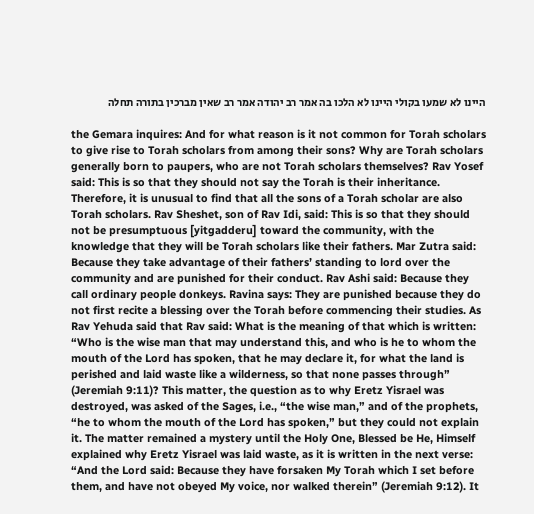היינו לא שמעו בקולי היינו לא הלכו בה אמר רב יהודה אמר רב שאין מברכין בתורה תחלה

the Gemara inquires: And for what reason is it not common for Torah scholars to give rise to Torah scholars from among their sons? Why are Torah scholars generally born to paupers, who are not Torah scholars themselves? Rav Yosef said: This is so that they should not say the Torah is their inheritance. Therefore, it is unusual to find that all the sons of a Torah scholar are also Torah scholars. Rav Sheshet, son of Rav Idi, said: This is so that they should not be presumptuous [yitgadderu] toward the community, with the knowledge that they will be Torah scholars like their fathers. Mar Zutra said: Because they take advantage of their fathers’ standing to lord over the community and are punished for their conduct. Rav Ashi said: Because they call ordinary people donkeys. Ravina says: They are punished because they do not first recite a blessing over the Torah before commencing their studies. As Rav Yehuda said that Rav said: What is the meaning of that which is written: “Who is the wise man that may understand this, and who is he to whom the mouth of the Lord has spoken, that he may declare it, for what the land is perished and laid waste like a wilderness, so that none passes through” (Jeremiah 9:11)? This matter, the question as to why Eretz Yisrael was destroyed, was asked of the Sages, i.e., “the wise man,” and of the prophets, “he to whom the mouth of the Lord has spoken,” but they could not explain it. The matter remained a mystery until the Holy One, Blessed be He, Himself explained why Eretz Yisrael was laid waste, as it is written in the next verse: “And the Lord said: Because they have forsaken My Torah which I set before them, and have not obeyed My voice, nor walked therein” (Jeremiah 9:12). It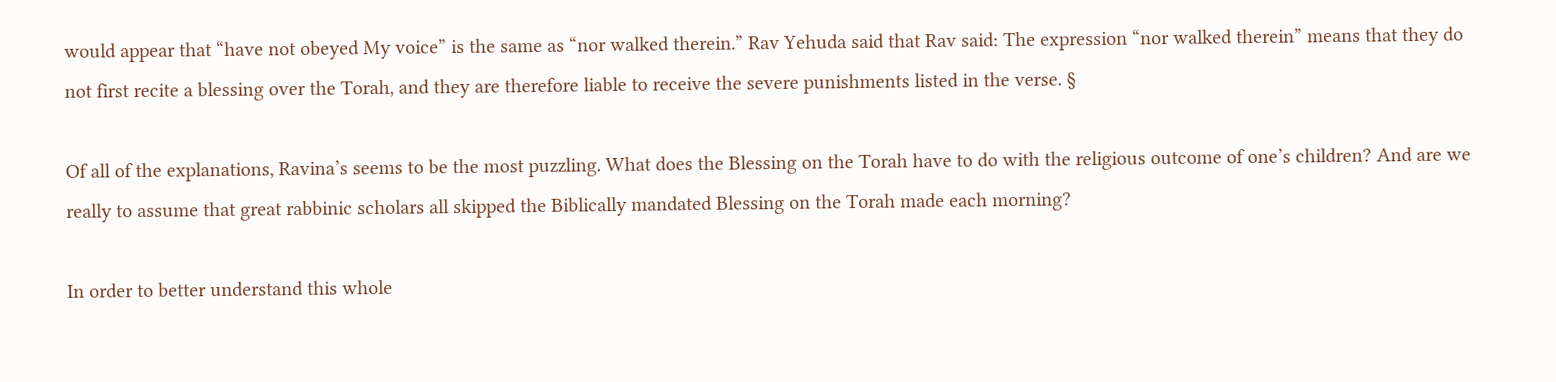would appear that “have not obeyed My voice” is the same as “nor walked therein.” Rav Yehuda said that Rav said: The expression “nor walked therein” means that they do not first recite a blessing over the Torah, and they are therefore liable to receive the severe punishments listed in the verse. §

Of all of the explanations, Ravina’s seems to be the most puzzling. What does the Blessing on the Torah have to do with the religious outcome of one’s children? And are we really to assume that great rabbinic scholars all skipped the Biblically mandated Blessing on the Torah made each morning?

In order to better understand this whole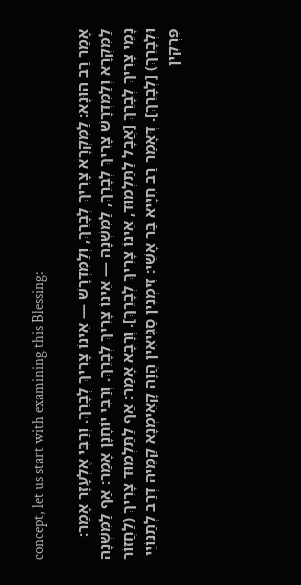concept, let us start with examining this Blessing:

אָמַר רַב הוּנָא: לַמִּקְרָא צָרִיךְ לְבָרֵךְ, וְלַמִּדְרָשׁ — אֵינוֹ צָרִיךְ לְבָרֵךְ. וְרַבִּי אֶלְעָזָר אָמַר: לַמִּקְרָא וְלַמִּדְרָשׁ צָרִיךְ לְבָרֵךְ, לַמִּשְׁנָה — אֵינוֹ צָרִיךְ לְבָרֵךְ. וְרַבִּי יוֹחָנָן אָמַר: אַף לַמִּשְׁנָה נָמֵי צָרִיךְ לְבָרֵךְ [אֲבָל לַתַּלְמוּד, אֵינוֹ צָרִיךְ לְבָרֵךְ]. וְרָבָא אָמַר: אַף לַתַּלְמוּד צָרִיךְ (לַחֲזוֹר וּלְבָרֵךְ) [לְבָרֵךְ]. דְּאָמַר רַב חִיָּיא בַּר אָשֵׁי: זִימְנִין סַגִּיאִין הֲוָה קָאֵימְנָא קַמֵּיהּ דְּרַב לְתַנּוֹיֵי פִּרְקִין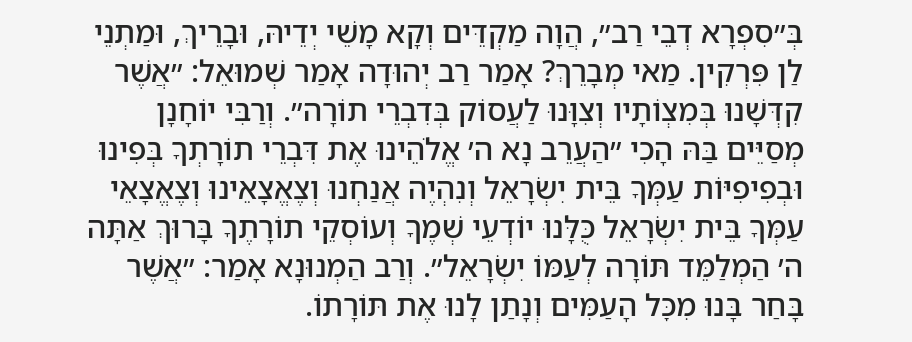בְּ״סִפְרָא דְבֵי רַב״, הֲוָה מַקְדֵּים וְקָא מָשֵׁי יְדֵיהּ, וּבָרֵיךְ, וּמַתְנֵי לַן פִּרְקִין. מַאי מְבָרֵךְ? אָמַר רַב יְהוּדָה אָמַר שְׁמוּאֵל: ״אֲשֶׁר קִדְּשָׁנוּ בְּמִצְוֹתָיו וְצִוָּנוּ לַעֲסוֹק בְּדִבְרֵי תוֹרָה״. וְרַבִּי יוֹחָנָן מְסַיֵּים בַּהּ הָכִי ״הַעֲרֵב נָא ה׳ אֱלֹהֵינוּ אֶת דִּבְרֵי תוֹרָתְךָ בְּפִינוּ וּבְפִיפִיּוֹת עַמְּךָ בֵּית יִשְׂרָאֵל וְנִהְיֶה אֲנַחְנוּ וְצֶאֱצָאֵינוּ וְצֶאֱצָאֵי עַמְּךָ בֵּית יִשְׂרָאֵל כֻּלָּנוּ יוֹדְעֵי שְׁמֶךָ וְעוֹסְקֵי תוֹרָתֶךָ בָּרוּךְ אַתָּה ה׳ הַמְלַמֵּד תּוֹרָה לְעַמּוֹ יִשְׂרָאֵל״. וְרַב הַמְנוּנָא אָמַר: ״אֲשֶׁר בָּחַר בָּנוּ מִכׇּל הָעַמִּים וְנָתַן לָנוּ אֶת תּוֹרָתוֹ.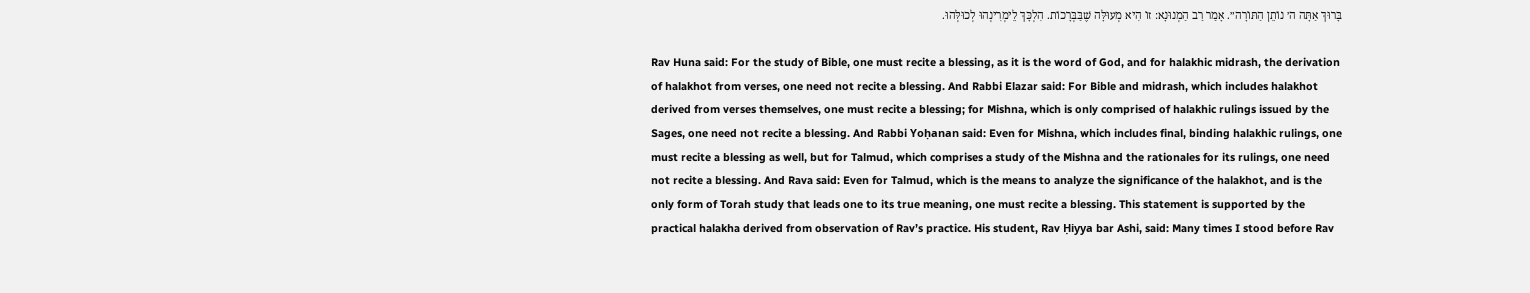בָּרוּךְ אַתָּה ה׳ נוֹתֵן הַתּוֹרָה״. אָמַר רַב הַמְנוּנָא: זוֹ הִיא מְעוּלָּה שֶׁבַּבְּרָכוֹת. הִלְכָּךְ לֵימְרִינְהוּ לְכוּלְּהוּ.

Rav Huna said: For the study of Bible, one must recite a blessing, as it is the word of God, and for halakhic midrash, the derivation of halakhot from verses, one need not recite a blessing. And Rabbi Elazar said: For Bible and midrash, which includes halakhot derived from verses themselves, one must recite a blessing; for Mishna, which is only comprised of halakhic rulings issued by the Sages, one need not recite a blessing. And Rabbi Yoḥanan said: Even for Mishna, which includes final, binding halakhic rulings, one must recite a blessing as well, but for Talmud, which comprises a study of the Mishna and the rationales for its rulings, one need not recite a blessing. And Rava said: Even for Talmud, which is the means to analyze the significance of the halakhot, and is the only form of Torah study that leads one to its true meaning, one must recite a blessing. This statement is supported by the practical halakha derived from observation of Rav’s practice. His student, Rav Ḥiyya bar Ashi, said: Many times I stood before Rav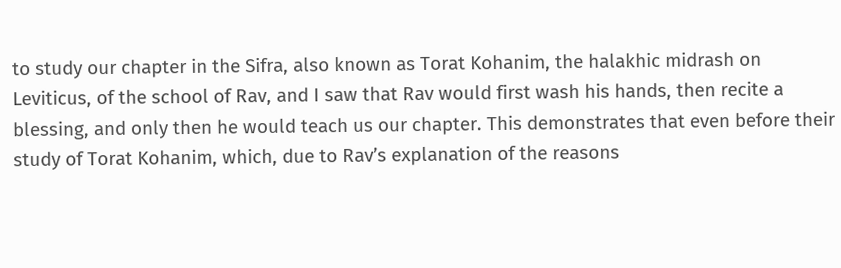to study our chapter in the Sifra, also known as Torat Kohanim, the halakhic midrash on Leviticus, of the school of Rav, and I saw that Rav would first wash his hands, then recite a blessing, and only then he would teach us our chapter. This demonstrates that even before their study of Torat Kohanim, which, due to Rav’s explanation of the reasons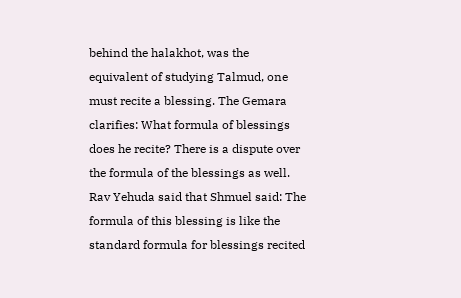behind the halakhot, was the equivalent of studying Talmud, one must recite a blessing. The Gemara clarifies: What formula of blessings does he recite? There is a dispute over the formula of the blessings as well. Rav Yehuda said that Shmuel said: The formula of this blessing is like the standard formula for blessings recited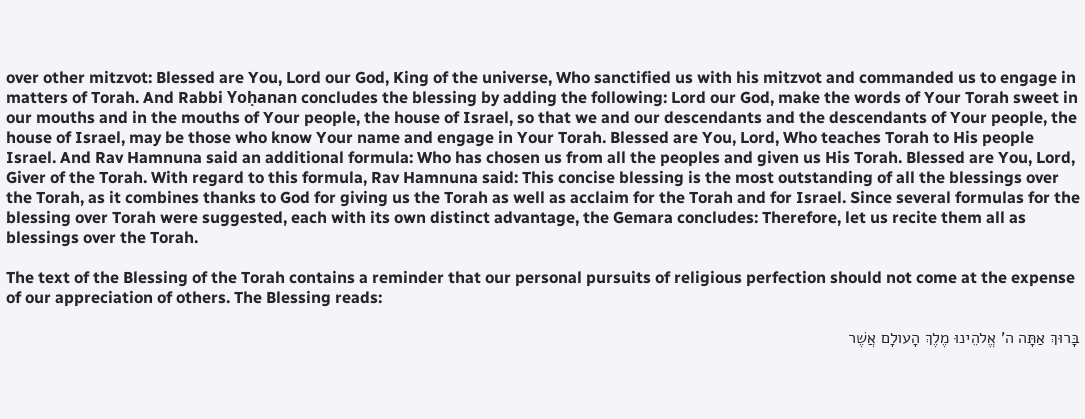over other mitzvot: Blessed are You, Lord our God, King of the universe, Who sanctified us with his mitzvot and commanded us to engage in matters of Torah. And Rabbi Yoḥanan concludes the blessing by adding the following: Lord our God, make the words of Your Torah sweet in our mouths and in the mouths of Your people, the house of Israel, so that we and our descendants and the descendants of Your people, the house of Israel, may be those who know Your name and engage in Your Torah. Blessed are You, Lord, Who teaches Torah to His people Israel. And Rav Hamnuna said an additional formula: Who has chosen us from all the peoples and given us His Torah. Blessed are You, Lord, Giver of the Torah. With regard to this formula, Rav Hamnuna said: This concise blessing is the most outstanding of all the blessings over the Torah, as it combines thanks to God for giving us the Torah as well as acclaim for the Torah and for Israel. Since several formulas for the blessing over Torah were suggested, each with its own distinct advantage, the Gemara concludes: Therefore, let us recite them all as blessings over the Torah.

The text of the Blessing of the Torah contains a reminder that our personal pursuits of religious perfection should not come at the expense of our appreciation of others. The Blessing reads:

בָּרוּךְ אַתָּה ה' אֱלהֵינוּ מֶלֶךְ הָעולָם אֲשֶׁר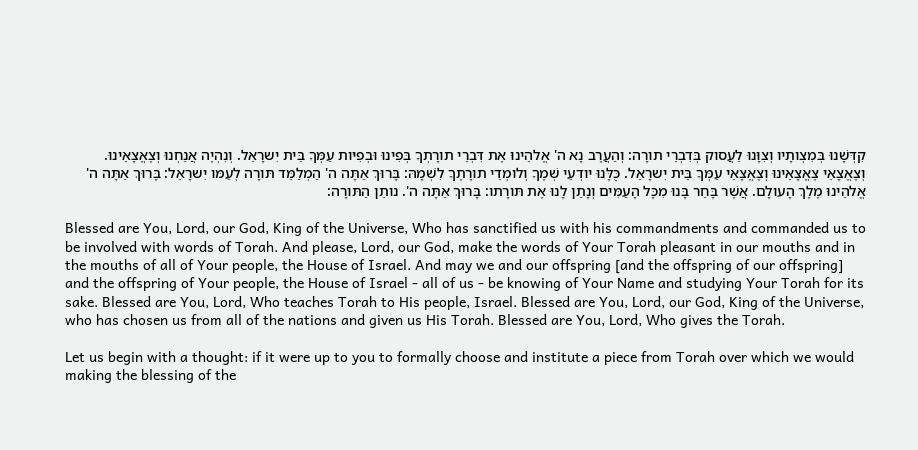קִדְּשָׁנוּ בְּמִצְותָיו וְצִוָּנוּ לַעֲסוק בְּדִבְרֵי תורָה: וְהַעֲרֶב נָא ה' אֱלהֵינוּ אֶת דִּבְרֵי תורָתְךָ בְּפִינוּ וּבְפִיּות עַמְּךָ בֵּית יִשרָאֵל. וְנִהְיֶה אֲנַחְנוּ וְצֶאֱצָאֵינוּ. וְצֶאֱצָאֵי צֶאֱצָאֵינוּ וְצֶאֱצָאֵי עַמְּךָ בֵּית יִשרָאֵל. כֻּלָּנוּ יודְעֵי שְׁמֶךָ וְלומְדֵי תורָתֶךָ לִשְׁמָהּ: בָּרוּךְ אַתָּה ה' הַמְלַמֵּד תּורָה לְעַמּו יִשרָאֵל: בָּרוּךְ אַתָּה ה' אֱלהֵינוּ מֶלֶךְ הָעולָם. אֲשֶׁר בָּחַר בָּנוּ מִכָּל הָעַמִּים וְנָתַן לָנוּ אֶת תּורָתו: בָּרוּךְ אַתָּה ה'. נותֵן הַתּורָה:

Blessed are You, Lord, our God, King of the Universe, Who has sanctified us with his commandments and commanded us to be involved with words of Torah. And please, Lord, our God, make the words of Your Torah pleasant in our mouths and in the mouths of all of Your people, the House of Israel. And may we and our offspring [and the offspring of our offspring] and the offspring of Your people, the House of Israel - all of us - be knowing of Your Name and studying Your Torah for its sake. Blessed are You, Lord, Who teaches Torah to His people, Israel. Blessed are You, Lord, our God, King of the Universe, who has chosen us from all of the nations and given us His Torah. Blessed are You, Lord, Who gives the Torah.

Let us begin with a thought: if it were up to you to formally choose and institute a piece from Torah over which we would making the blessing of the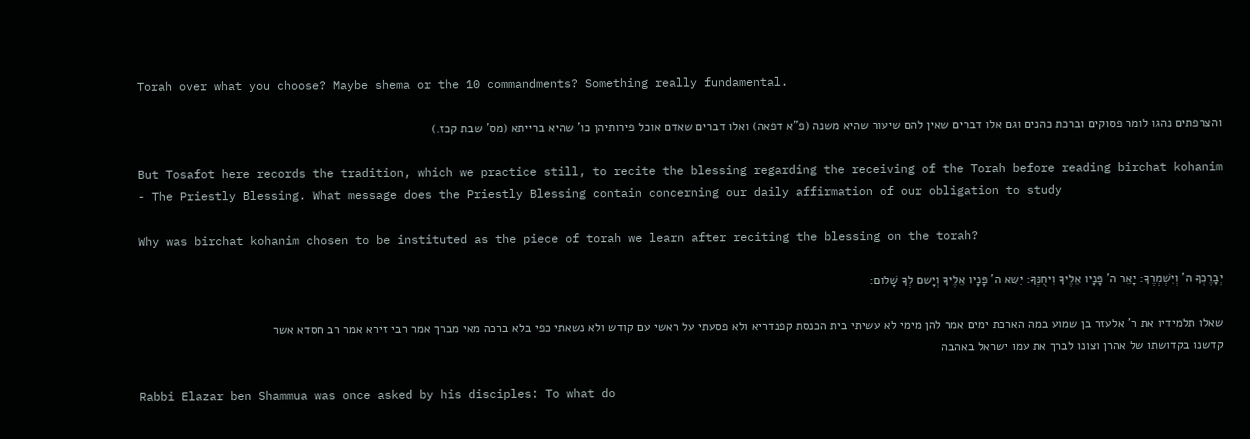Torah over what you choose? Maybe shema or the 10 commandments? Something really fundamental.

והצרפתים נהגו לומר פסוקים וברכת כהנים וגם אלו דברים שאין להם שיעור שהיא משנה (פ"א דפאה) ואלו דברים שאדם אוכל פירותיהן כו' שהיא ברייתא (מס' שבת קכז.)

But Tosafot here records the tradition, which we practice still, to recite the blessing regarding the receiving of the Torah before reading birchat kohanim - The Priestly Blessing. What message does the Priestly Blessing contain concerning our daily affirmation of our obligation to study

Why was birchat kohanim chosen to be instituted as the piece of torah we learn after reciting the blessing on the torah?

יְבָרֶכְךָ ה' וְיִשְׁמְרֶךָ: יָאֵר ה' פָּנָיו אֵלֶיךָ וִיחֻנֶּךָּ: יִשּא ה' פָּנָיו אֵלֶיךָ וְיָשם לְךָ שָׁלום:

שאלו תלמידיו את ר' אלעזר בן שמוע במה הארכת ימים אמר להן מימי לא עשיתי בית הכנסת קפנדריא ולא פסעתי על ראשי עם קודש ולא נשאתי כפי בלא ברכה מאי מברך אמר רבי זירא אמר רב חסדא אשר קדשנו בקדושתו של אהרן וצונו לברך את עמו ישראל באהבה

Rabbi Elazar ben Shammua was once asked by his disciples: To what do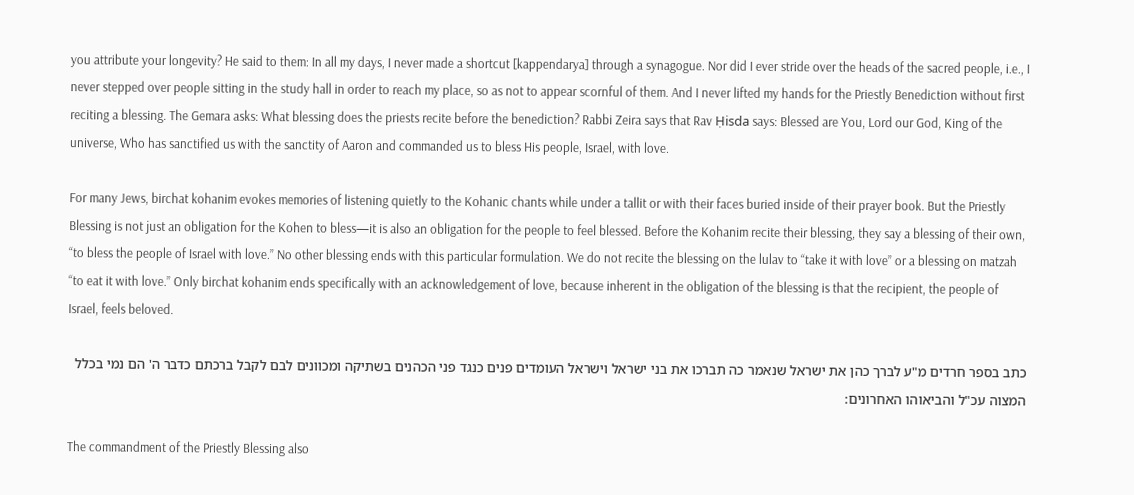you attribute your longevity? He said to them: In all my days, I never made a shortcut [kappendarya] through a synagogue. Nor did I ever stride over the heads of the sacred people, i.e., I never stepped over people sitting in the study hall in order to reach my place, so as not to appear scornful of them. And I never lifted my hands for the Priestly Benediction without first reciting a blessing. The Gemara asks: What blessing does the priests recite before the benediction? Rabbi Zeira says that Rav Ḥisda says: Blessed are You, Lord our God, King of the universe, Who has sanctified us with the sanctity of Aaron and commanded us to bless His people, Israel, with love.

For many Jews, birchat kohanim evokes memories of listening quietly to the Kohanic chants while under a tallit or with their faces buried inside of their prayer book. But the Priestly Blessing is not just an obligation for the Kohen to bless—it is also an obligation for the people to feel blessed. Before the Kohanim recite their blessing, they say a blessing of their own, “to bless the people of Israel with love.” No other blessing ends with this particular formulation. We do not recite the blessing on the lulav to “take it with love” or a blessing on matzah “to eat it with love.” Only birchat kohanim ends specifically with an acknowledgement of love, because inherent in the obligation of the blessing is that the recipient, the people of Israel, feels beloved.

כתב בספר חרדים מ"ע לברך כהן את ישראל שנאמר כה תברכו את בני ישראל וישראל העומדים פנים כנגד פני הכהנים בשתיקה ומכוונים לבם לקבל ברכתם כדבר ה' הם נמי בכלל המצוה עכ"ל והביאוהו האחרונים:

The commandment of the Priestly Blessing also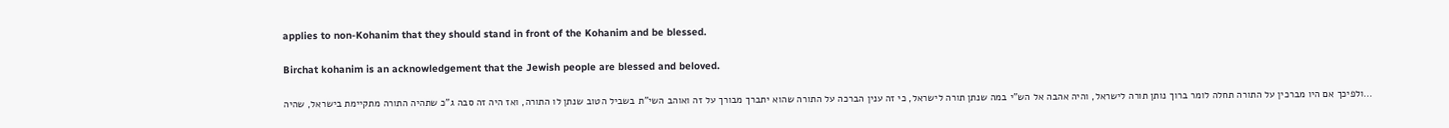applies to non-Kohanim that they should stand in front of the Kohanim and be blessed.

Birchat kohanim is an acknowledgement that the Jewish people are blessed and beloved.

...ולפיכך אם היו מברכין על התורה תחלה לומר ברוך נותן תורה לישראל, והיה אהבה אל הש"י במה שנתן תורה לישראל, כי זה ענין הברכה על התורה שהוא יתברך מבורך על זה ואוהב השי"ת בשביל הטוב שנתן לו התורה, ואז היה זה סבה ג"כ שתהיה התורה מתקיימת בישראל, שהיה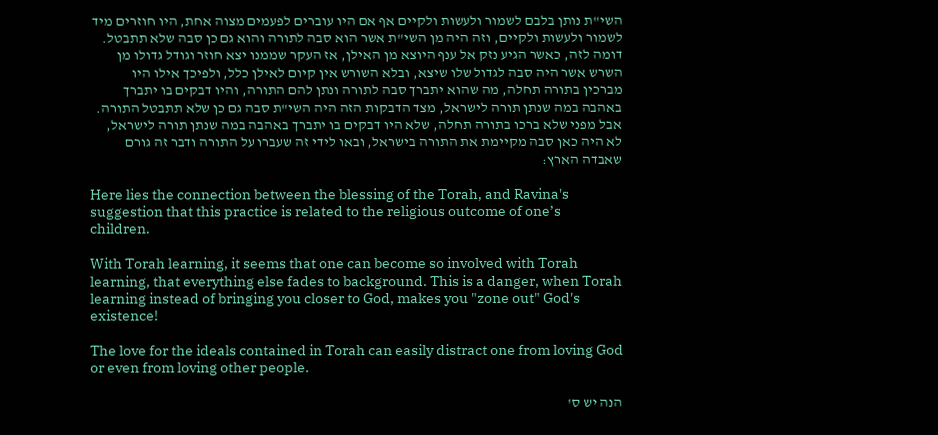השי"ת נותן בלבם לשמור ולעשות ולקיים אף אם היו עוברים לפעמים מצוה אחת, היו חוזרים מיד לשמור ולעשות ולקיים, וזה היה מן השי"ת אשר הוא סבה לתורה והוא גם כן סבה שלא תתבטל. דומה לזה, כאשר הגיע נזק אל ענף היוצא מן האילן, אז העקר שממנו יצא חוזר וגודל גדולו מן השרש אשר היה סבה לגדול שלו שיצא, ובלא השורש אין קיום לאילן כלל, ולפיכך אילו היו מברכין בתורה תחלה, מה שהוא יתברך סבה לתורה ונתן להם התורה, והיו דבקים בו יתברך באהבה במה שנתן תורה לישראל, מצד הדבקות הזה היה השי"ת סבה גם כן שלא תתבטל התורה. אבל מפני שלא ברכו בתורה תחלה, שלא היו דבקים בו יתברך באהבה במה שנתן תורה לישראל, לא היה כאן סבה מקיימת את התורה בישראל, ובאו לידי זה שעברו על התורה ודבר זה גורם שאבדה הארץ:

Here lies the connection between the blessing of the Torah, and Ravina's suggestion that this practice is related to the religious outcome of one’s children.

With Torah learning, it seems that one can become so involved with Torah learning, that everything else fades to background. This is a danger, when Torah learning instead of bringing you closer to God, makes you "zone out" God's existence!

The love for the ideals contained in Torah can easily distract one from loving God or even from loving other people.

הנה יש ס'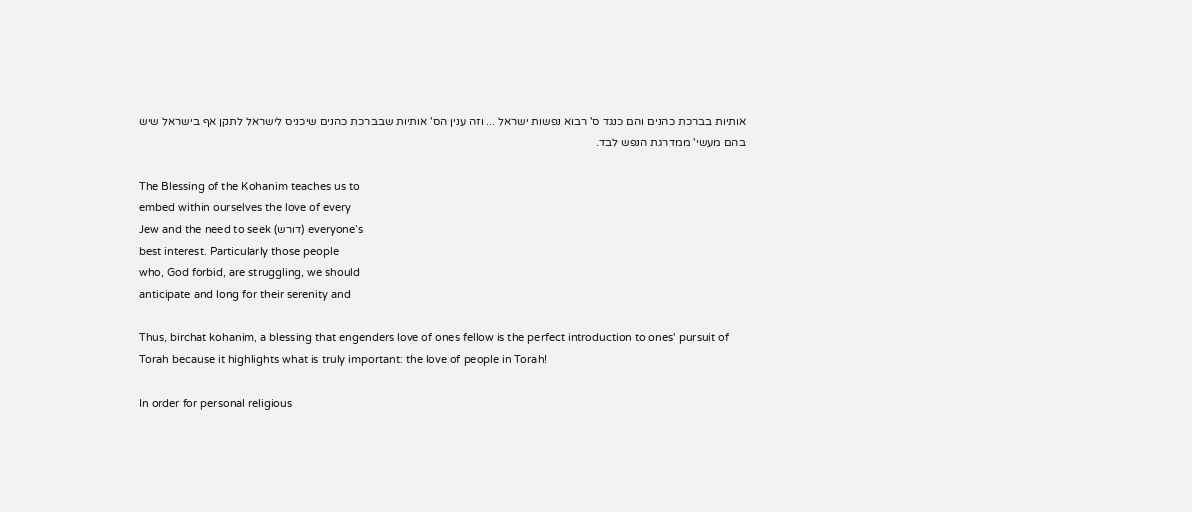אותיות בברכת כהנים והם כנגד ס' רבוא נפשות ישראל ... וזה ענין הס' אותיות שבברכת כהנים שיכניס לישראל לתקן אף בישראל שיש בהם מעשי' ממדרגת הנפש לבד.

The Blessing of the Kohanim teaches us to
embed within ourselves the love of every
Jew and the need to seek (דורש) everyone’s
best interest. Particularly those people
who, God forbid, are struggling, we should
anticipate and long for their serenity and

Thus, birchat kohanim, a blessing that engenders love of ones fellow is the perfect introduction to ones' pursuit of Torah because it highlights what is truly important: the love of people in Torah!

In order for personal religious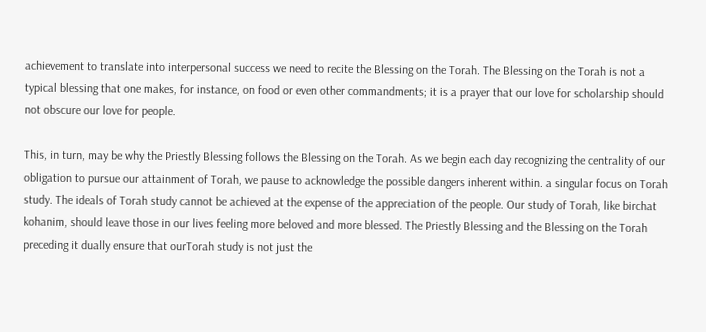achievement to translate into interpersonal success we need to recite the Blessing on the Torah. The Blessing on the Torah is not a typical blessing that one makes, for instance, on food or even other commandments; it is a prayer that our love for scholarship should not obscure our love for people.

This, in turn, may be why the Priestly Blessing follows the Blessing on the Torah. As we begin each day recognizing the centrality of our obligation to pursue our attainment of Torah, we pause to acknowledge the possible dangers inherent within. a singular focus on Torah study. The ideals of Torah study cannot be achieved at the expense of the appreciation of the people. Our study of Torah, like birchat kohanim, should leave those in our lives feeling more beloved and more blessed. The Priestly Blessing and the Blessing on the Torah preceding it dually ensure that ourTorah study is not just the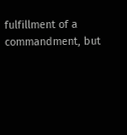fulfillment of a commandment, but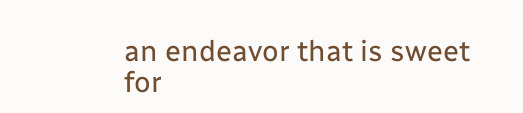an endeavor that is sweet for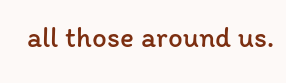all those around us.